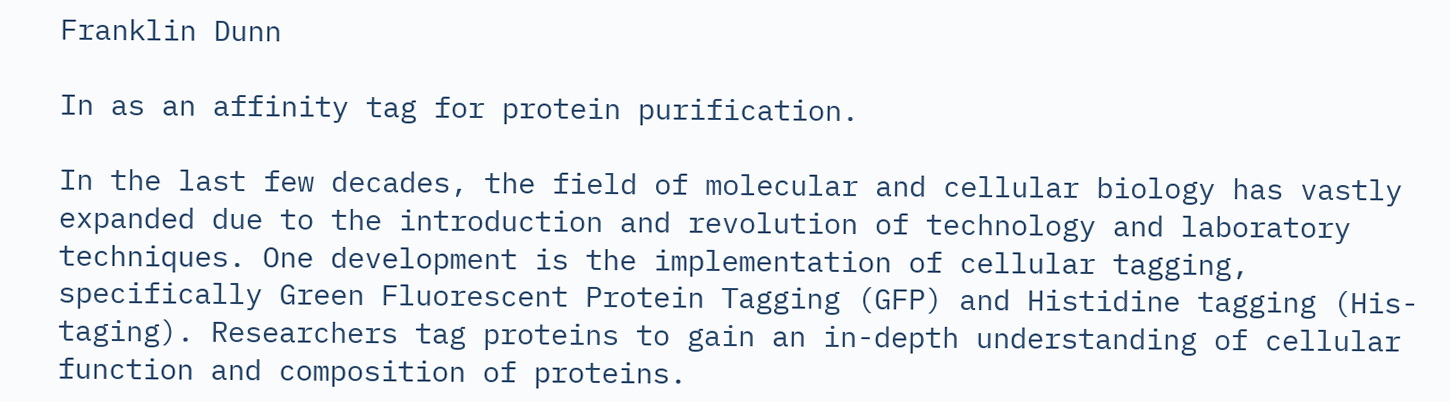Franklin Dunn

In as an affinity tag for protein purification.

In the last few decades, the field of molecular and cellular biology has vastly expanded due to the introduction and revolution of technology and laboratory techniques. One development is the implementation of cellular tagging, specifically Green Fluorescent Protein Tagging (GFP) and Histidine tagging (His-taging). Researchers tag proteins to gain an in-depth understanding of cellular function and composition of proteins.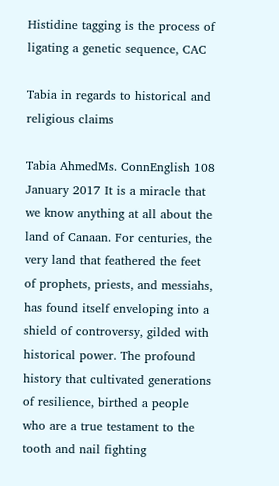Histidine tagging is the process of ligating a genetic sequence, CAC

Tabia in regards to historical and religious claims

Tabia AhmedMs. ConnEnglish 108 January 2017 It is a miracle that we know anything at all about the land of Canaan. For centuries, the very land that feathered the feet of prophets, priests, and messiahs, has found itself enveloping into a shield of controversy, gilded with historical power. The profound history that cultivated generations of resilience, birthed a people who are a true testament to the tooth and nail fighting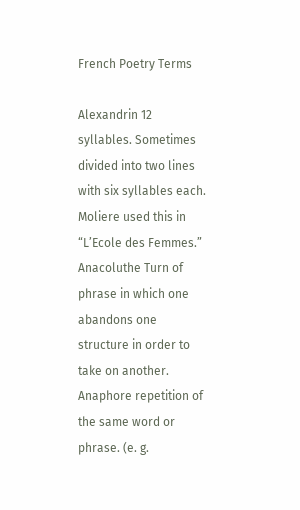French Poetry Terms

Alexandrin 12 syllables. Sometimes divided into two lines with six syllables each. Moliere used this in “L’Ecole des Femmes.” Anacoluthe Turn of phrase in which one abandons one structure in order to take on another. Anaphore repetition of the same word or phrase. (e. g.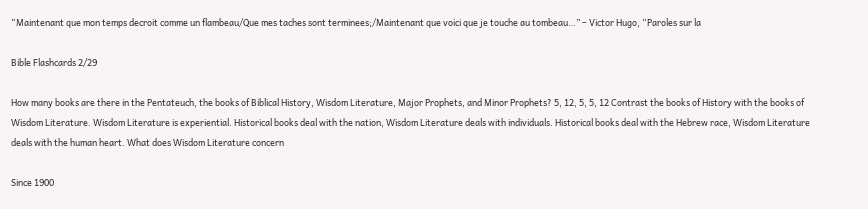“Maintenant que mon temps decroit comme un flambeau/Que mes taches sont terminees;/Maintenant que voici que je touche au tombeau…” – Victor Hugo, “Paroles sur la

Bible Flashcards 2/29

How many books are there in the Pentateuch, the books of Biblical History, Wisdom Literature, Major Prophets, and Minor Prophets? 5, 12, 5, 5, 12 Contrast the books of History with the books of Wisdom Literature. Wisdom Literature is experiential. Historical books deal with the nation, Wisdom Literature deals with individuals. Historical books deal with the Hebrew race, Wisdom Literature deals with the human heart. What does Wisdom Literature concern

Since 1900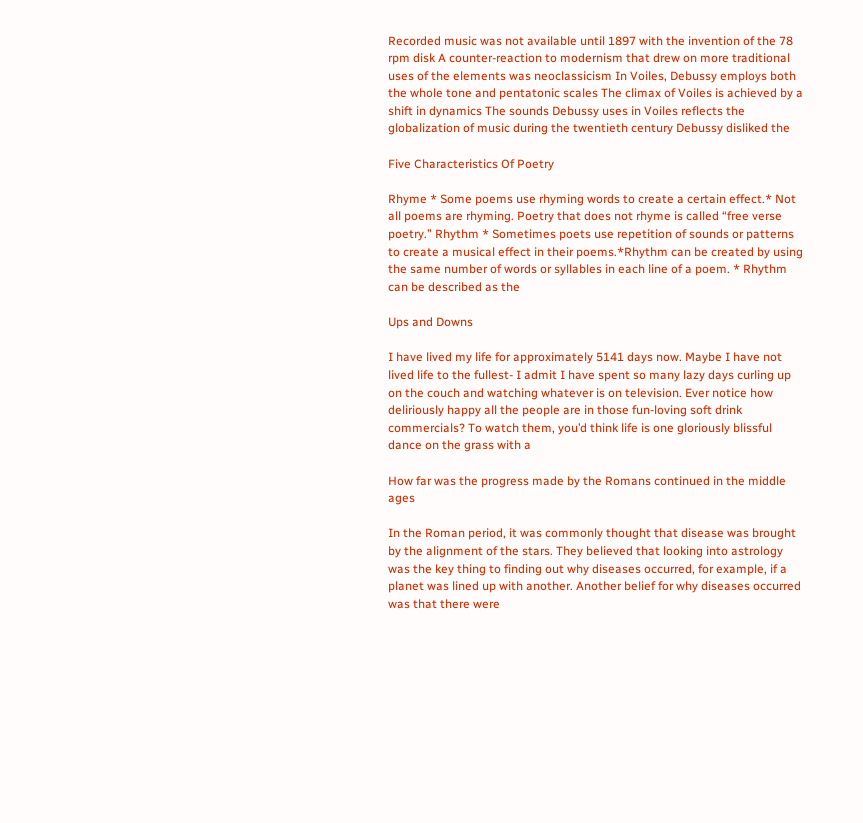Recorded music was not available until 1897 with the invention of the 78 rpm disk A counter-reaction to modernism that drew on more traditional uses of the elements was neoclassicism In Voiles, Debussy employs both the whole tone and pentatonic scales The climax of Voiles is achieved by a shift in dynamics The sounds Debussy uses in Voiles reflects the globalization of music during the twentieth century Debussy disliked the

Five Characteristics Of Poetry

Rhyme * Some poems use rhyming words to create a certain effect.* Not all poems are rhyming. Poetry that does not rhyme is called “free verse poetry.” Rhythm * Sometimes poets use repetition of sounds or patterns to create a musical effect in their poems.*Rhythm can be created by using the same number of words or syllables in each line of a poem. * Rhythm can be described as the

Ups and Downs

I have lived my life for approximately 5141 days now. Maybe I have not lived life to the fullest- I admit I have spent so many lazy days curling up on the couch and watching whatever is on television. Ever notice how deliriously happy all the people are in those fun-loving soft drink commercials? To watch them, you’d think life is one gloriously blissful dance on the grass with a

How far was the progress made by the Romans continued in the middle ages

In the Roman period, it was commonly thought that disease was brought by the alignment of the stars. They believed that looking into astrology was the key thing to finding out why diseases occurred, for example, if a planet was lined up with another. Another belief for why diseases occurred was that there were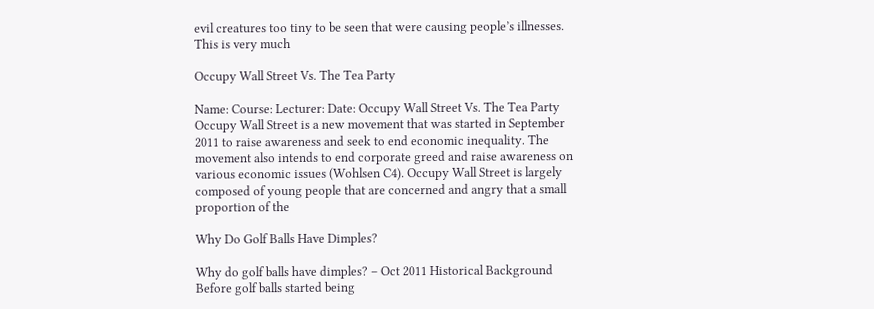evil creatures too tiny to be seen that were causing people’s illnesses. This is very much

Occupy Wall Street Vs. The Tea Party

Name: Course: Lecturer: Date: Occupy Wall Street Vs. The Tea Party Occupy Wall Street is a new movement that was started in September 2011 to raise awareness and seek to end economic inequality. The movement also intends to end corporate greed and raise awareness on various economic issues (Wohlsen C4). Occupy Wall Street is largely composed of young people that are concerned and angry that a small proportion of the

Why Do Golf Balls Have Dimples?

Why do golf balls have dimples? – Oct 2011 Historical Background Before golf balls started being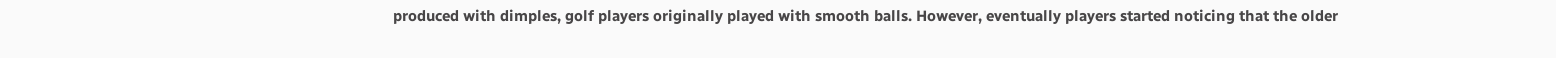produced with dimples, golf players originally played with smooth balls. However, eventually players started noticing that the older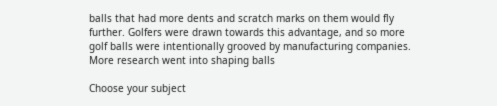balls that had more dents and scratch marks on them would fly further. Golfers were drawn towards this advantage, and so more golf balls were intentionally grooved by manufacturing companies. More research went into shaping balls

Choose your subject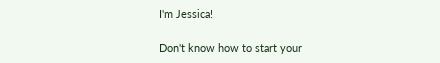I'm Jessica!

Don't know how to start your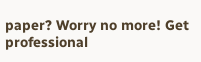paper? Worry no more! Get professional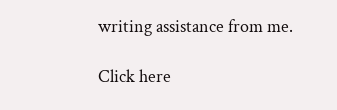writing assistance from me.

Click here